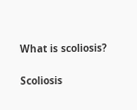What is scoliosis?

Scoliosis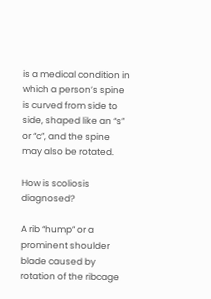is a medical condition in which a person’s spine is curved from side to side, shaped like an “s” or “c”, and the spine may also be rotated.

How is scoliosis diagnosed?

A rib “hump” or a prominent shoulder blade caused by rotation of the ribcage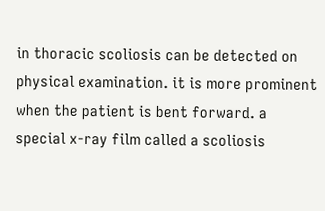in thoracic scoliosis can be detected on physical examination. it is more prominent when the patient is bent forward. a special x-ray film called a scoliosis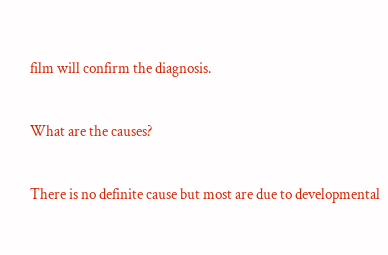film will confirm the diagnosis.

What are the causes?

There is no definite cause but most are due to developmental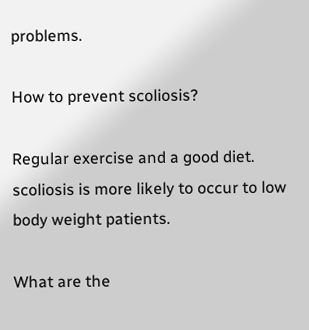problems.

How to prevent scoliosis?

Regular exercise and a good diet. scoliosis is more likely to occur to low body weight patients.

What are the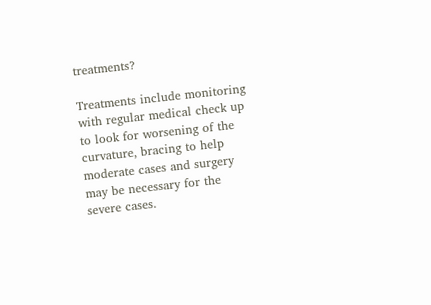treatments?

Treatments include monitoring with regular medical check up to look for worsening of the curvature, bracing to help moderate cases and surgery may be necessary for the severe cases.